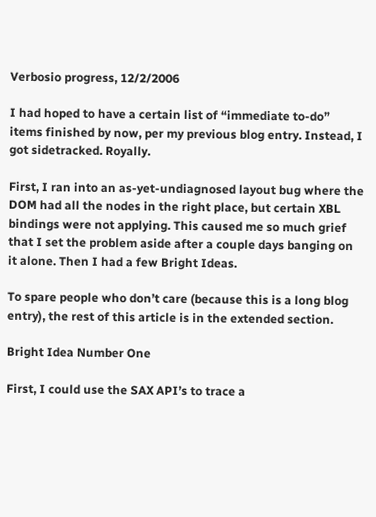Verbosio progress, 12/2/2006

I had hoped to have a certain list of “immediate to-do” items finished by now, per my previous blog entry. Instead, I got sidetracked. Royally.

First, I ran into an as-yet-undiagnosed layout bug where the DOM had all the nodes in the right place, but certain XBL bindings were not applying. This caused me so much grief that I set the problem aside after a couple days banging on it alone. Then I had a few Bright Ideas.

To spare people who don’t care (because this is a long blog entry), the rest of this article is in the extended section.

Bright Idea Number One

First, I could use the SAX API’s to trace a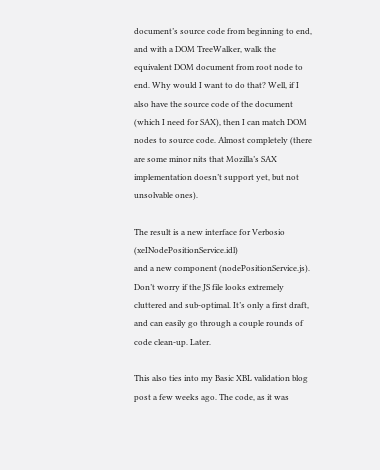document’s source code from beginning to end, and with a DOM TreeWalker, walk the equivalent DOM document from root node to end. Why would I want to do that? Well, if I also have the source code of the document (which I need for SAX), then I can match DOM nodes to source code. Almost completely (there are some minor nits that Mozilla’s SAX implementation doesn’t support yet, but not unsolvable ones).

The result is a new interface for Verbosio (xeINodePositionService.idl)
and a new component (nodePositionService.js). Don’t worry if the JS file looks extremely cluttered and sub-optimal. It’s only a first draft, and can easily go through a couple rounds of code clean-up. Later.

This also ties into my Basic XBL validation blog post a few weeks ago. The code, as it was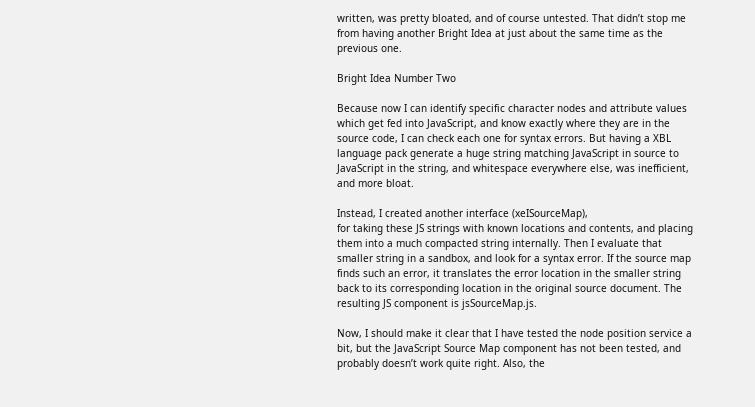written, was pretty bloated, and of course untested. That didn’t stop me from having another Bright Idea at just about the same time as the previous one.

Bright Idea Number Two

Because now I can identify specific character nodes and attribute values which get fed into JavaScript, and know exactly where they are in the source code, I can check each one for syntax errors. But having a XBL language pack generate a huge string matching JavaScript in source to JavaScript in the string, and whitespace everywhere else, was inefficient, and more bloat.

Instead, I created another interface (xeISourceMap),
for taking these JS strings with known locations and contents, and placing them into a much compacted string internally. Then I evaluate that smaller string in a sandbox, and look for a syntax error. If the source map finds such an error, it translates the error location in the smaller string back to its corresponding location in the original source document. The resulting JS component is jsSourceMap.js.

Now, I should make it clear that I have tested the node position service a bit, but the JavaScript Source Map component has not been tested, and probably doesn’t work quite right. Also, the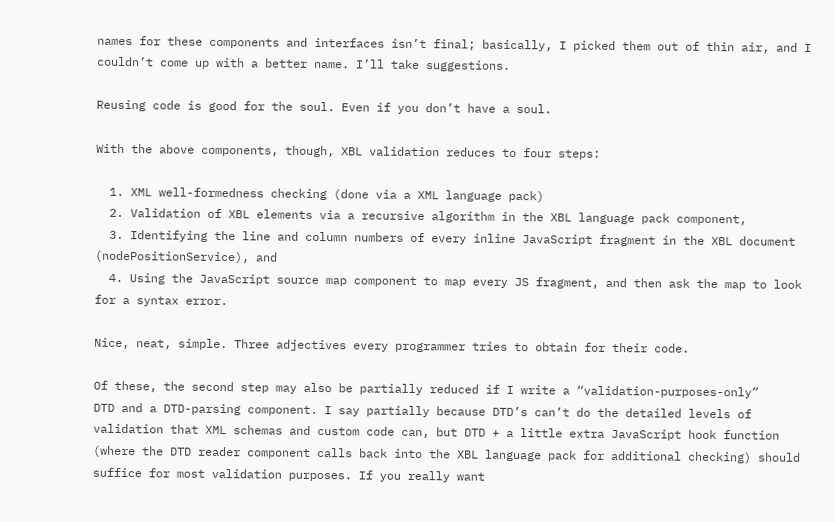names for these components and interfaces isn’t final; basically, I picked them out of thin air, and I couldn’t come up with a better name. I’ll take suggestions.

Reusing code is good for the soul. Even if you don’t have a soul.

With the above components, though, XBL validation reduces to four steps:

  1. XML well-formedness checking (done via a XML language pack)
  2. Validation of XBL elements via a recursive algorithm in the XBL language pack component,
  3. Identifying the line and column numbers of every inline JavaScript fragment in the XBL document (nodePositionService), and
  4. Using the JavaScript source map component to map every JS fragment, and then ask the map to look for a syntax error.

Nice, neat, simple. Three adjectives every programmer tries to obtain for their code.

Of these, the second step may also be partially reduced if I write a “validation-purposes-only”
DTD and a DTD-parsing component. I say partially because DTD’s can’t do the detailed levels of validation that XML schemas and custom code can, but DTD + a little extra JavaScript hook function (where the DTD reader component calls back into the XBL language pack for additional checking) should suffice for most validation purposes. If you really want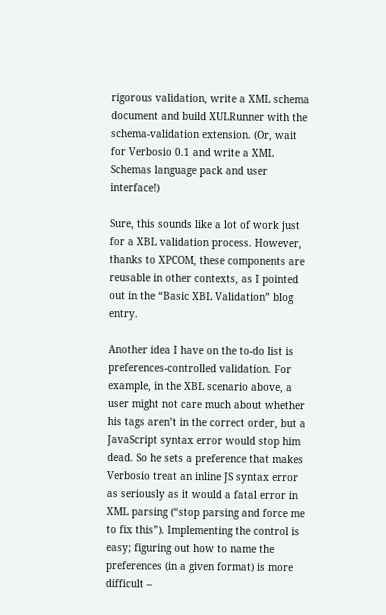rigorous validation, write a XML schema document and build XULRunner with the schema-validation extension. (Or, wait for Verbosio 0.1 and write a XML Schemas language pack and user interface!)

Sure, this sounds like a lot of work just for a XBL validation process. However, thanks to XPCOM, these components are reusable in other contexts, as I pointed out in the “Basic XBL Validation” blog entry.

Another idea I have on the to-do list is preferences-controlled validation. For example, in the XBL scenario above, a user might not care much about whether his tags aren’t in the correct order, but a JavaScript syntax error would stop him dead. So he sets a preference that makes Verbosio treat an inline JS syntax error as seriously as it would a fatal error in XML parsing (“stop parsing and force me to fix this”). Implementing the control is easy; figuring out how to name the preferences (in a given format) is more difficult –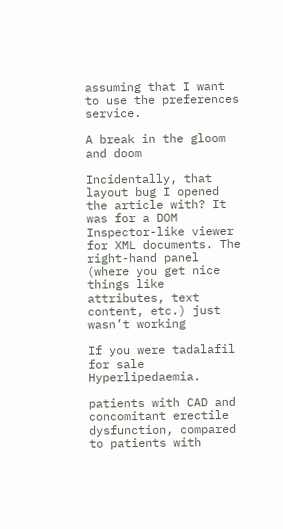assuming that I want to use the preferences service.

A break in the gloom and doom

Incidentally, that layout bug I opened the article with? It was for a DOM Inspector-like viewer for XML documents. The right-hand panel (where you get nice things like attributes, text content, etc.) just wasn’t working

If you were tadalafil for sale Hyperlipedaemia.

patients with CAD and concomitant erectile dysfunction, compared to patients with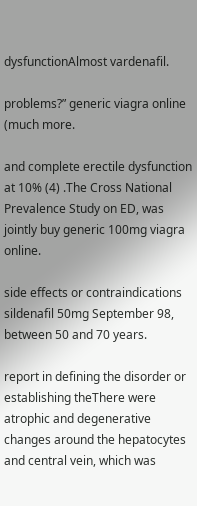dysfunctionAlmost vardenafil.

problems?” generic viagra online (much more.

and complete erectile dysfunction at 10% (4) .The Cross National Prevalence Study on ED, was jointly buy generic 100mg viagra online.

side effects or contraindications sildenafil 50mg September 98, between 50 and 70 years.

report in defining the disorder or establishing theThere were atrophic and degenerative changes around the hepatocytes and central vein, which was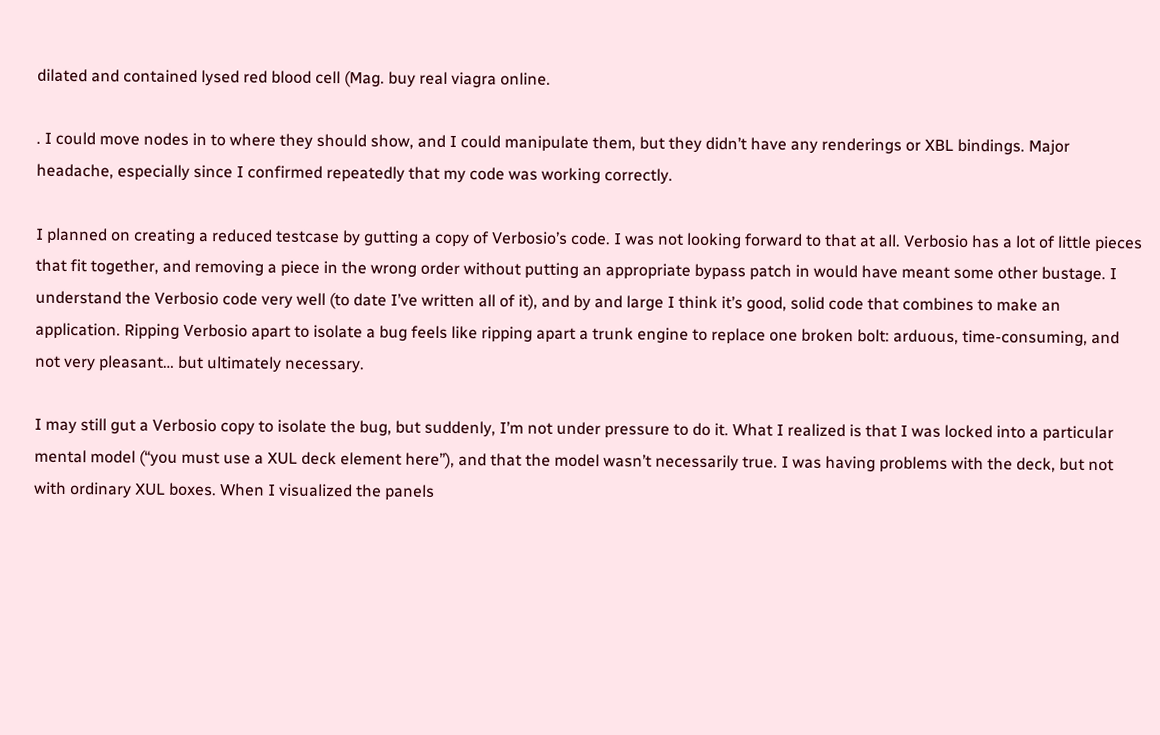dilated and contained lysed red blood cell (Mag. buy real viagra online.

. I could move nodes in to where they should show, and I could manipulate them, but they didn’t have any renderings or XBL bindings. Major headache, especially since I confirmed repeatedly that my code was working correctly.

I planned on creating a reduced testcase by gutting a copy of Verbosio’s code. I was not looking forward to that at all. Verbosio has a lot of little pieces that fit together, and removing a piece in the wrong order without putting an appropriate bypass patch in would have meant some other bustage. I understand the Verbosio code very well (to date I’ve written all of it), and by and large I think it’s good, solid code that combines to make an application. Ripping Verbosio apart to isolate a bug feels like ripping apart a trunk engine to replace one broken bolt: arduous, time-consuming, and not very pleasant… but ultimately necessary.

I may still gut a Verbosio copy to isolate the bug, but suddenly, I’m not under pressure to do it. What I realized is that I was locked into a particular mental model (“you must use a XUL deck element here”), and that the model wasn’t necessarily true. I was having problems with the deck, but not with ordinary XUL boxes. When I visualized the panels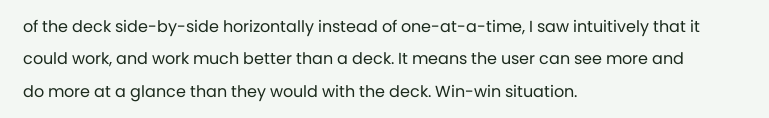of the deck side-by-side horizontally instead of one-at-a-time, I saw intuitively that it could work, and work much better than a deck. It means the user can see more and do more at a glance than they would with the deck. Win-win situation.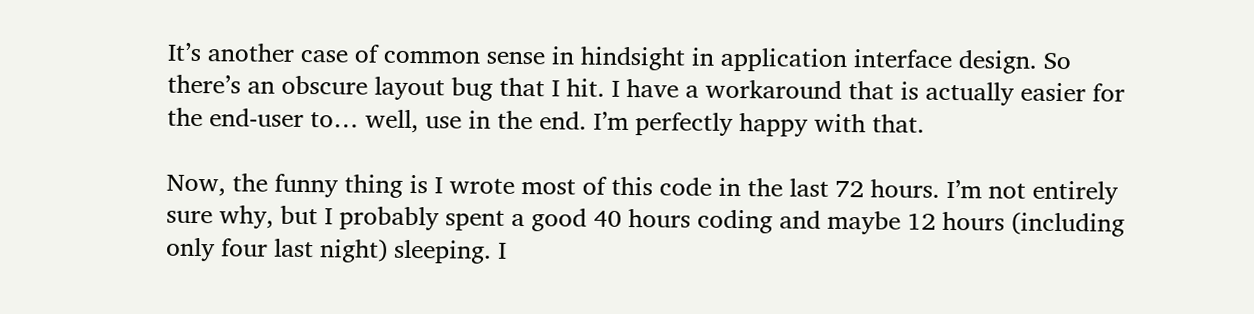It’s another case of common sense in hindsight in application interface design. So there’s an obscure layout bug that I hit. I have a workaround that is actually easier for the end-user to… well, use in the end. I’m perfectly happy with that.

Now, the funny thing is I wrote most of this code in the last 72 hours. I’m not entirely sure why, but I probably spent a good 40 hours coding and maybe 12 hours (including only four last night) sleeping. I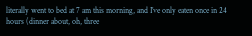literally went to bed at 7 am this morning, and I’ve only eaten once in 24 hours (dinner about, oh, three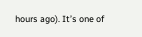hours ago). It’s one of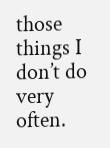those things I don’t do very often.